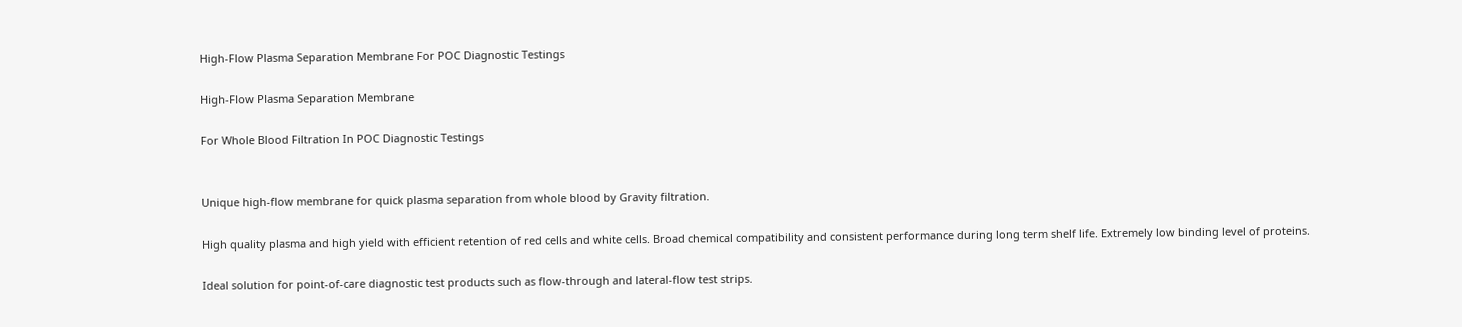High-Flow Plasma Separation Membrane For POC Diagnostic Testings

High-Flow Plasma Separation Membrane

For Whole Blood Filtration In POC Diagnostic Testings


Unique high-flow membrane for quick plasma separation from whole blood by Gravity filtration.

High quality plasma and high yield with efficient retention of red cells and white cells. Broad chemical compatibility and consistent performance during long term shelf life. Extremely low binding level of proteins.

Ideal solution for point-of-care diagnostic test products such as flow-through and lateral-flow test strips.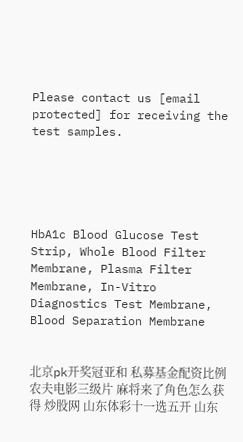Please contact us [email protected] for receiving the test samples.





HbA1c Blood Glucose Test Strip, Whole Blood Filter Membrane, Plasma Filter Membrane, In-Vitro Diagnostics Test Membrane, Blood Separation Membrane


北京pk开奖冠亚和 私募基金配资比例 农夫电影三级片 麻将来了角色怎么获得 炒股网 山东体彩十一选五开 山东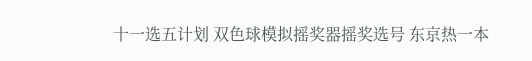十一选五计划 双色球模拟摇奖器摇奖选号 东京热一本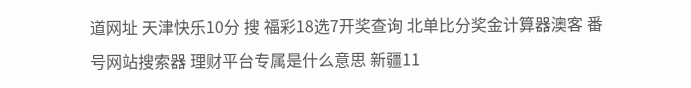道网址 天津快乐10分 搜 福彩18选7开奖查询 北单比分奖金计算器澳客 番号网站搜索器 理财平台专属是什么意思 新疆11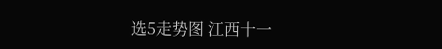选5走势图 江西十一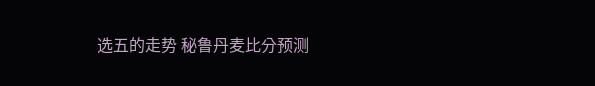选五的走势 秘鲁丹麦比分预测